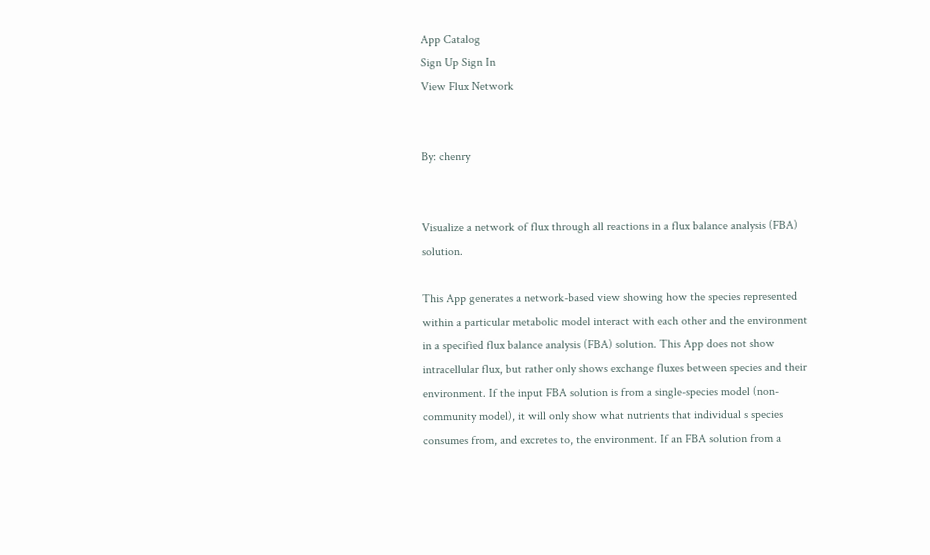App Catalog
Sign Up Sign In
View Flux Network


By: chenry


Visualize a network of flux through all reactions in a flux balance analysis (FBA) solution.

This App generates a network-based view showing how the species represented within a particular metabolic model interact with each other and the environment in a specified flux balance analysis (FBA) solution. This App does not show intracellular flux, but rather only shows exchange fluxes between species and their environment. If the input FBA solution is from a single-species model (non-community model), it will only show what nutrients that individual s species consumes from, and excretes to, the environment. If an FBA solution from a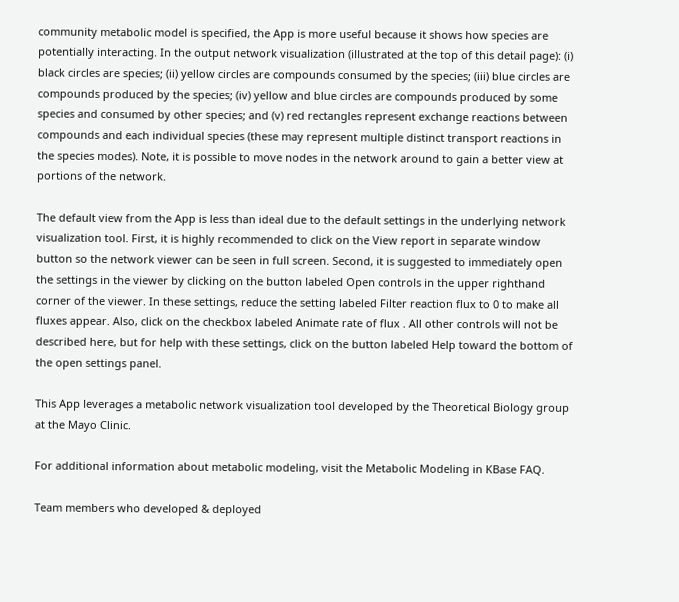community metabolic model is specified, the App is more useful because it shows how species are potentially interacting. In the output network visualization (illustrated at the top of this detail page): (i) black circles are species; (ii) yellow circles are compounds consumed by the species; (iii) blue circles are compounds produced by the species; (iv) yellow and blue circles are compounds produced by some species and consumed by other species; and (v) red rectangles represent exchange reactions between compounds and each individual species (these may represent multiple distinct transport reactions in the species modes). Note, it is possible to move nodes in the network around to gain a better view at portions of the network.

The default view from the App is less than ideal due to the default settings in the underlying network visualization tool. First, it is highly recommended to click on the View report in separate window button so the network viewer can be seen in full screen. Second, it is suggested to immediately open the settings in the viewer by clicking on the button labeled Open controls in the upper righthand corner of the viewer. In these settings, reduce the setting labeled Filter reaction flux to 0 to make all fluxes appear. Also, click on the checkbox labeled Animate rate of flux . All other controls will not be described here, but for help with these settings, click on the button labeled Help toward the bottom of the open settings panel.

This App leverages a metabolic network visualization tool developed by the Theoretical Biology group at the Mayo Clinic.

For additional information about metabolic modeling, visit the Metabolic Modeling in KBase FAQ.

Team members who developed & deployed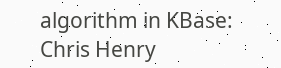algorithm in KBase: Chris Henry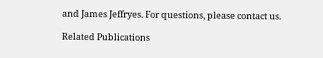and James Jeffryes. For questions, please contact us.

Related Publications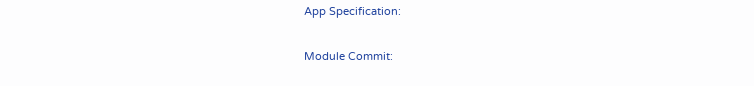App Specification:

Module Commit: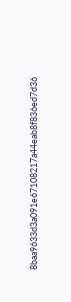8baa9633d3a091e67108217a44eab8f836ed7d36